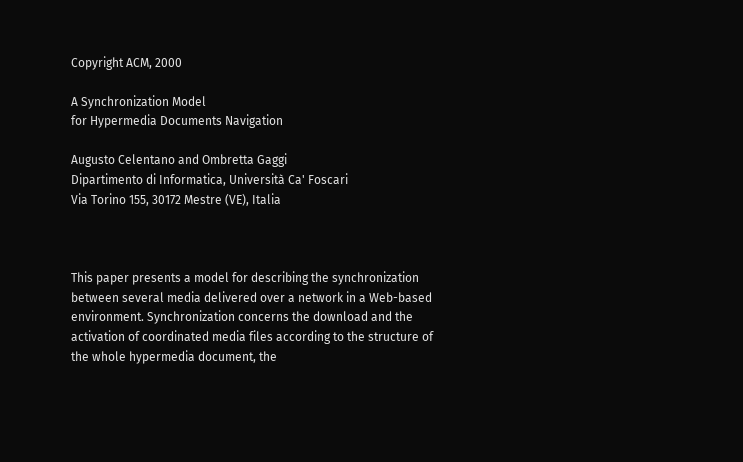Copyright ACM, 2000

A Synchronization Model
for Hypermedia Documents Navigation

Augusto Celentano and Ombretta Gaggi
Dipartimento di Informatica, Università Ca' Foscari
Via Torino 155, 30172 Mestre (VE), Italia



This paper presents a model for describing the synchronization between several media delivered over a network in a Web-based environment. Synchronization concerns the download and the activation of coordinated media files according to the structure of the whole hypermedia document, the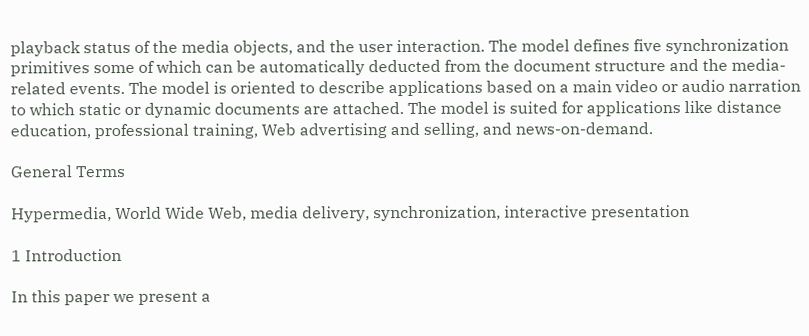playback status of the media objects, and the user interaction. The model defines five synchronization primitives some of which can be automatically deducted from the document structure and the media-related events. The model is oriented to describe applications based on a main video or audio narration to which static or dynamic documents are attached. The model is suited for applications like distance education, professional training, Web advertising and selling, and news-on-demand.

General Terms

Hypermedia, World Wide Web, media delivery, synchronization, interactive presentation

1 Introduction

In this paper we present a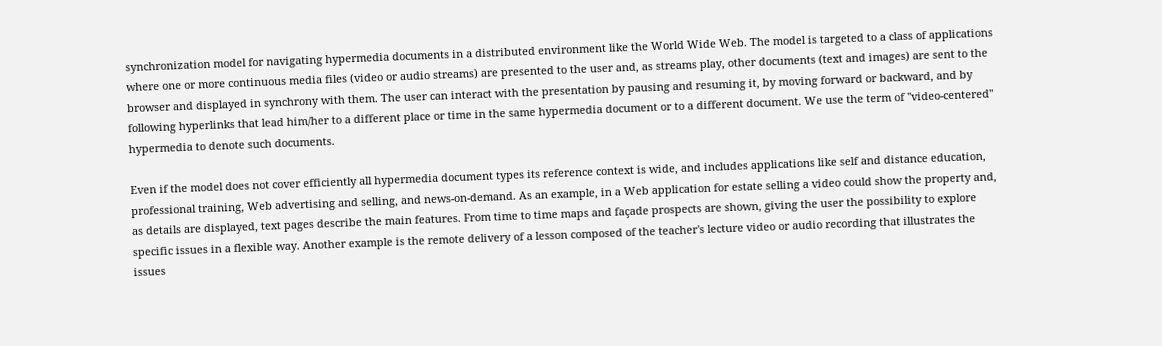synchronization model for navigating hypermedia documents in a distributed environment like the World Wide Web. The model is targeted to a class of applications where one or more continuous media files (video or audio streams) are presented to the user and, as streams play, other documents (text and images) are sent to the browser and displayed in synchrony with them. The user can interact with the presentation by pausing and resuming it, by moving forward or backward, and by following hyperlinks that lead him/her to a different place or time in the same hypermedia document or to a different document. We use the term of ''video-centered'' hypermedia to denote such documents.

Even if the model does not cover efficiently all hypermedia document types its reference context is wide, and includes applications like self and distance education, professional training, Web advertising and selling, and news-on-demand. As an example, in a Web application for estate selling a video could show the property and, as details are displayed, text pages describe the main features. From time to time maps and façade prospects are shown, giving the user the possibility to explore specific issues in a flexible way. Another example is the remote delivery of a lesson composed of the teacher's lecture video or audio recording that illustrates the issues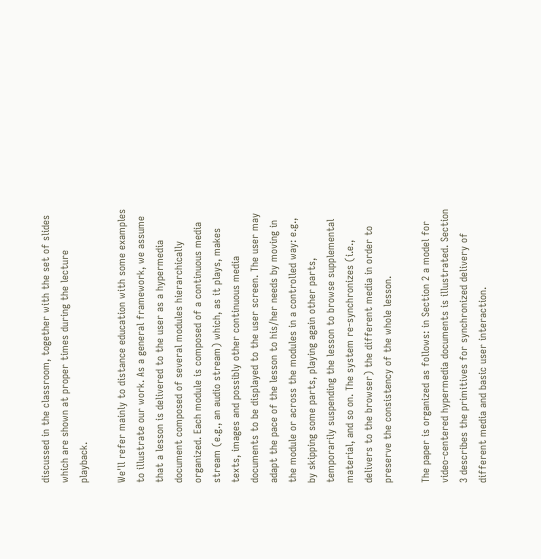discussed in the classroom, together with the set of slides which are shown at proper times during the lecture playback.

We'll refer mainly to distance education with some examples to illustrate our work. As a general framework, we assume that a lesson is delivered to the user as a hypermedia document composed of several modules hierarchically organized. Each module is composed of a continuous media stream (e.g., an audio stream) which, as it plays, makes texts, images and possibly other continuous media documents to be displayed to the user screen. The user may adapt the pace of the lesson to his/her needs by moving in the module or across the modules in a controlled way: e.g., by skipping some parts, playing again other parts, temporarily suspending the lesson to browse supplemental material, and so on. The system re-synchronizes (i.e., delivers to the browser) the different media in order to preserve the consistency of the whole lesson.

The paper is organized as follows: in Section 2 a model for video-centered hypermedia documents is illustrated. Section 3 describes the primitives for synchronized delivery of different media and basic user interaction.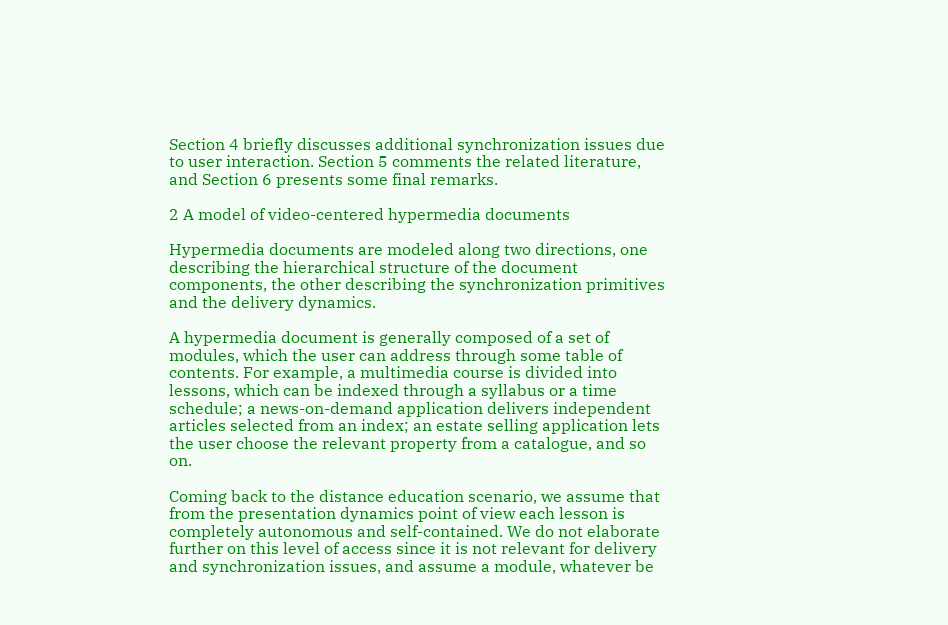Section 4 briefly discusses additional synchronization issues due to user interaction. Section 5 comments the related literature, and Section 6 presents some final remarks.

2 A model of video-centered hypermedia documents

Hypermedia documents are modeled along two directions, one describing the hierarchical structure of the document components, the other describing the synchronization primitives and the delivery dynamics.

A hypermedia document is generally composed of a set of modules, which the user can address through some table of contents. For example, a multimedia course is divided into lessons, which can be indexed through a syllabus or a time schedule; a news-on-demand application delivers independent articles selected from an index; an estate selling application lets the user choose the relevant property from a catalogue, and so on.

Coming back to the distance education scenario, we assume that from the presentation dynamics point of view each lesson is completely autonomous and self-contained. We do not elaborate further on this level of access since it is not relevant for delivery and synchronization issues, and assume a module, whatever be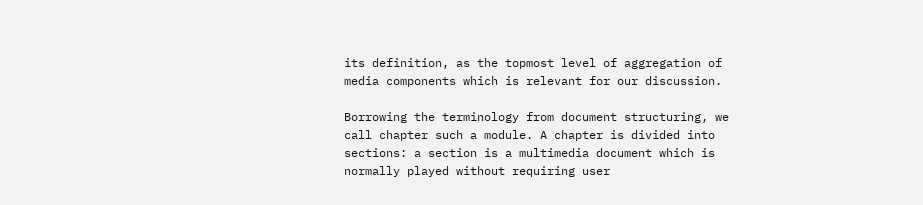its definition, as the topmost level of aggregation of media components which is relevant for our discussion.

Borrowing the terminology from document structuring, we call chapter such a module. A chapter is divided into sections: a section is a multimedia document which is normally played without requiring user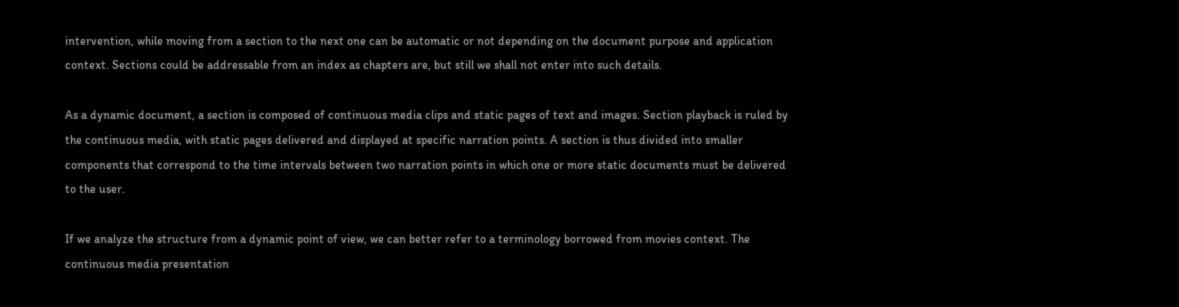intervention, while moving from a section to the next one can be automatic or not depending on the document purpose and application context. Sections could be addressable from an index as chapters are, but still we shall not enter into such details.

As a dynamic document, a section is composed of continuous media clips and static pages of text and images. Section playback is ruled by the continuous media, with static pages delivered and displayed at specific narration points. A section is thus divided into smaller components that correspond to the time intervals between two narration points in which one or more static documents must be delivered to the user.

If we analyze the structure from a dynamic point of view, we can better refer to a terminology borrowed from movies context. The continuous media presentation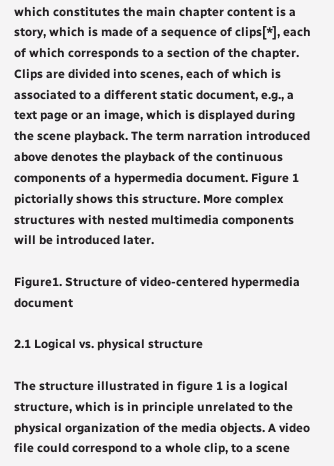which constitutes the main chapter content is a story, which is made of a sequence of clips[*], each of which corresponds to a section of the chapter. Clips are divided into scenes, each of which is associated to a different static document, e.g., a text page or an image, which is displayed during the scene playback. The term narration introduced above denotes the playback of the continuous components of a hypermedia document. Figure 1 pictorially shows this structure. More complex structures with nested multimedia components will be introduced later.

Figure1. Structure of video-centered hypermedia document

2.1 Logical vs. physical structure

The structure illustrated in figure 1 is a logical structure, which is in principle unrelated to the physical organization of the media objects. A video file could correspond to a whole clip, to a scene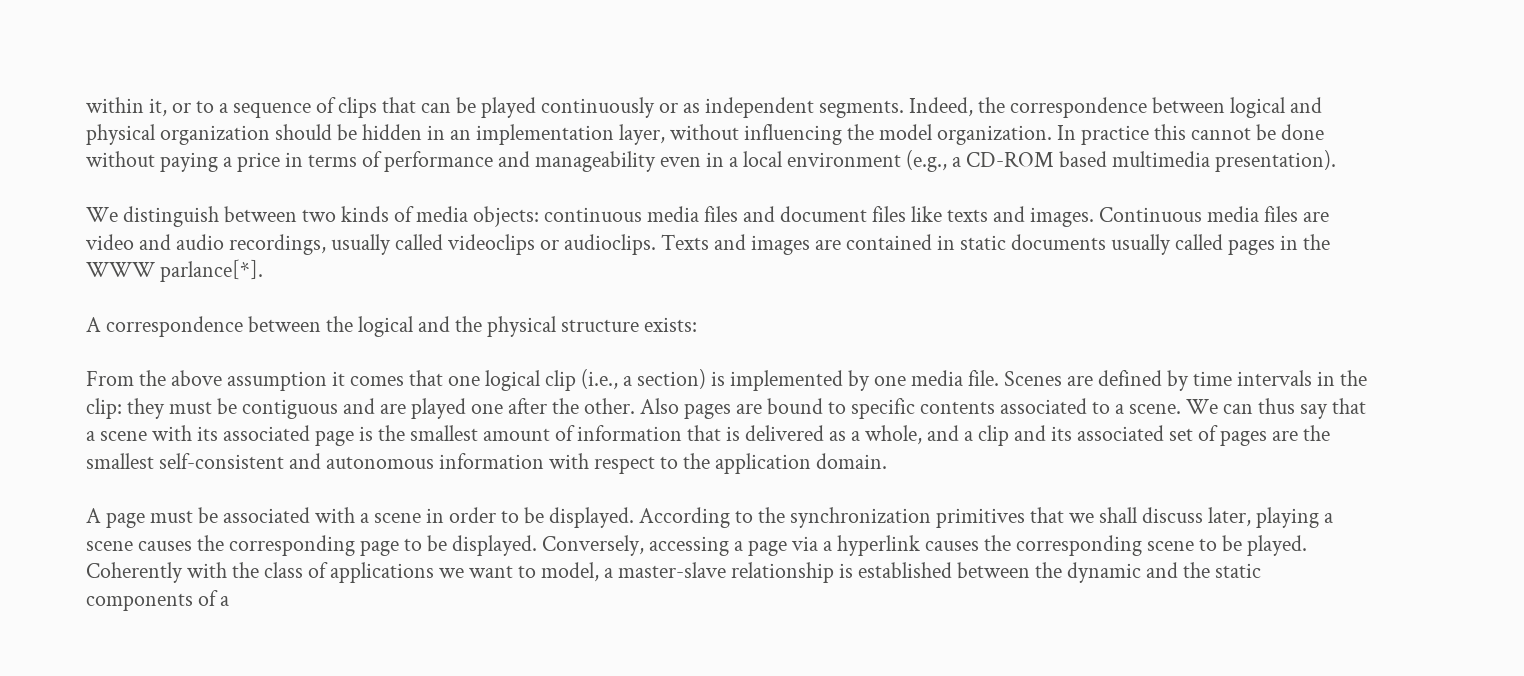within it, or to a sequence of clips that can be played continuously or as independent segments. Indeed, the correspondence between logical and physical organization should be hidden in an implementation layer, without influencing the model organization. In practice this cannot be done without paying a price in terms of performance and manageability even in a local environment (e.g., a CD-ROM based multimedia presentation).

We distinguish between two kinds of media objects: continuous media files and document files like texts and images. Continuous media files are video and audio recordings, usually called videoclips or audioclips. Texts and images are contained in static documents usually called pages in the WWW parlance[*].

A correspondence between the logical and the physical structure exists:

From the above assumption it comes that one logical clip (i.e., a section) is implemented by one media file. Scenes are defined by time intervals in the clip: they must be contiguous and are played one after the other. Also pages are bound to specific contents associated to a scene. We can thus say that a scene with its associated page is the smallest amount of information that is delivered as a whole, and a clip and its associated set of pages are the smallest self-consistent and autonomous information with respect to the application domain.

A page must be associated with a scene in order to be displayed. According to the synchronization primitives that we shall discuss later, playing a scene causes the corresponding page to be displayed. Conversely, accessing a page via a hyperlink causes the corresponding scene to be played. Coherently with the class of applications we want to model, a master-slave relationship is established between the dynamic and the static components of a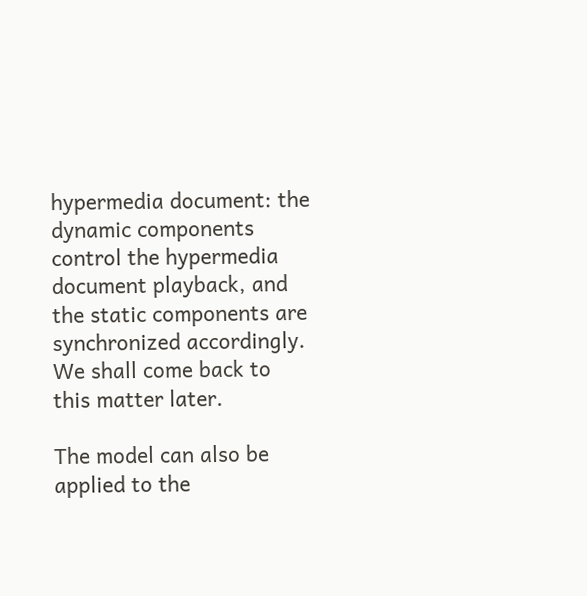hypermedia document: the dynamic components control the hypermedia document playback, and the static components are synchronized accordingly. We shall come back to this matter later.

The model can also be applied to the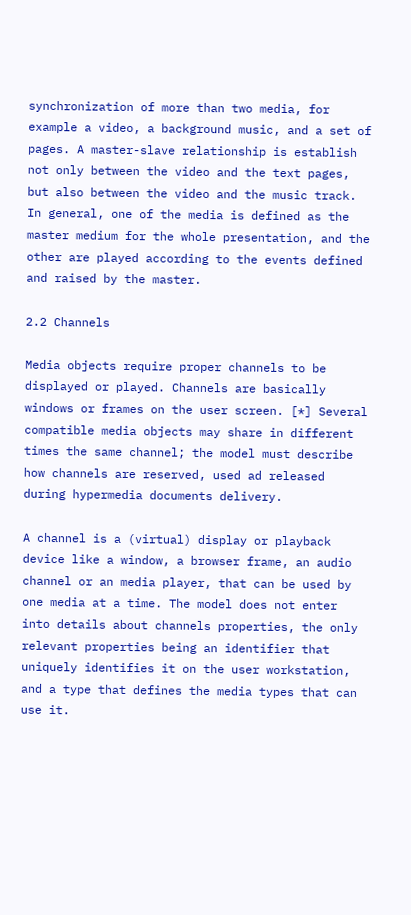synchronization of more than two media, for example a video, a background music, and a set of pages. A master-slave relationship is establish not only between the video and the text pages, but also between the video and the music track. In general, one of the media is defined as the master medium for the whole presentation, and the other are played according to the events defined and raised by the master.

2.2 Channels

Media objects require proper channels to be displayed or played. Channels are basically windows or frames on the user screen. [*] Several compatible media objects may share in different times the same channel; the model must describe how channels are reserved, used ad released during hypermedia documents delivery.

A channel is a (virtual) display or playback device like a window, a browser frame, an audio channel or an media player, that can be used by one media at a time. The model does not enter into details about channels properties, the only relevant properties being an identifier that uniquely identifies it on the user workstation, and a type that defines the media types that can use it.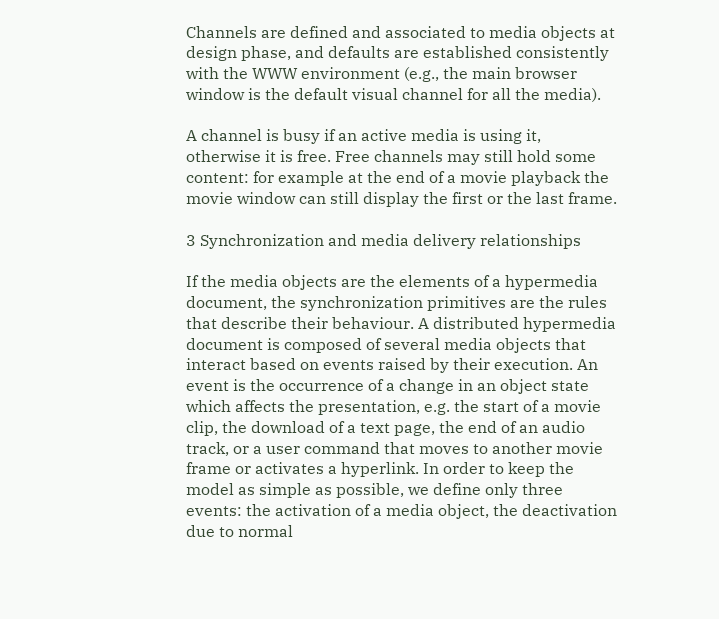Channels are defined and associated to media objects at design phase, and defaults are established consistently with the WWW environment (e.g., the main browser window is the default visual channel for all the media).

A channel is busy if an active media is using it, otherwise it is free. Free channels may still hold some content: for example at the end of a movie playback the movie window can still display the first or the last frame.

3 Synchronization and media delivery relationships

If the media objects are the elements of a hypermedia document, the synchronization primitives are the rules that describe their behaviour. A distributed hypermedia document is composed of several media objects that interact based on events raised by their execution. An event is the occurrence of a change in an object state which affects the presentation, e.g. the start of a movie clip, the download of a text page, the end of an audio track, or a user command that moves to another movie frame or activates a hyperlink. In order to keep the model as simple as possible, we define only three events: the activation of a media object, the deactivation due to normal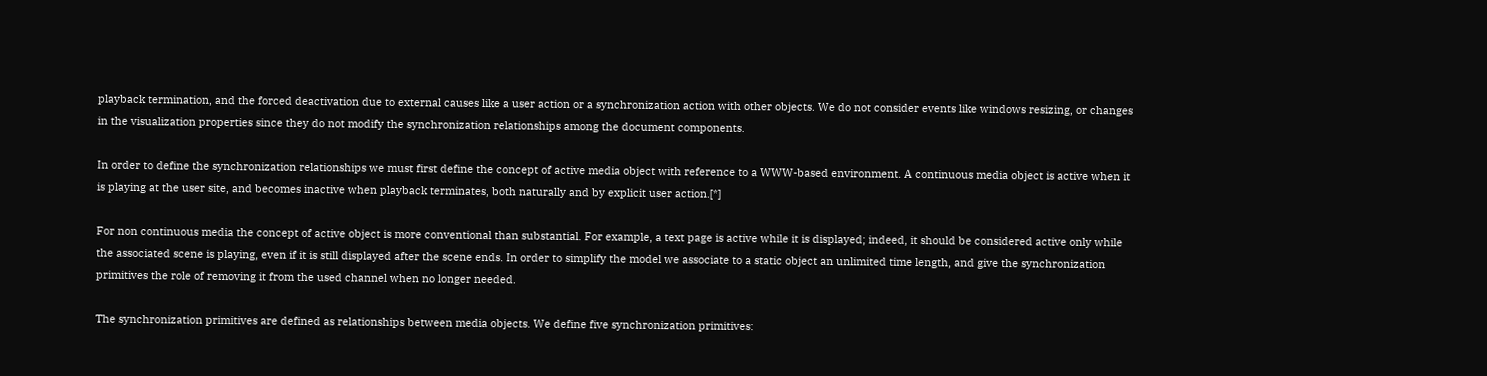playback termination, and the forced deactivation due to external causes like a user action or a synchronization action with other objects. We do not consider events like windows resizing, or changes in the visualization properties since they do not modify the synchronization relationships among the document components.

In order to define the synchronization relationships we must first define the concept of active media object with reference to a WWW-based environment. A continuous media object is active when it is playing at the user site, and becomes inactive when playback terminates, both naturally and by explicit user action.[*]

For non continuous media the concept of active object is more conventional than substantial. For example, a text page is active while it is displayed; indeed, it should be considered active only while the associated scene is playing, even if it is still displayed after the scene ends. In order to simplify the model we associate to a static object an unlimited time length, and give the synchronization primitives the role of removing it from the used channel when no longer needed.

The synchronization primitives are defined as relationships between media objects. We define five synchronization primitives: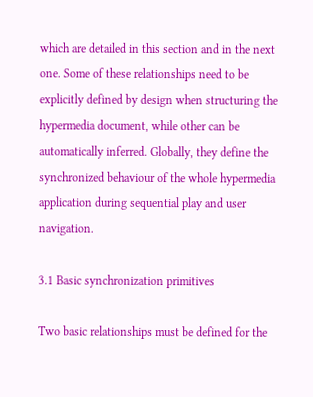which are detailed in this section and in the next one. Some of these relationships need to be explicitly defined by design when structuring the hypermedia document, while other can be automatically inferred. Globally, they define the synchronized behaviour of the whole hypermedia application during sequential play and user navigation.

3.1 Basic synchronization primitives

Two basic relationships must be defined for the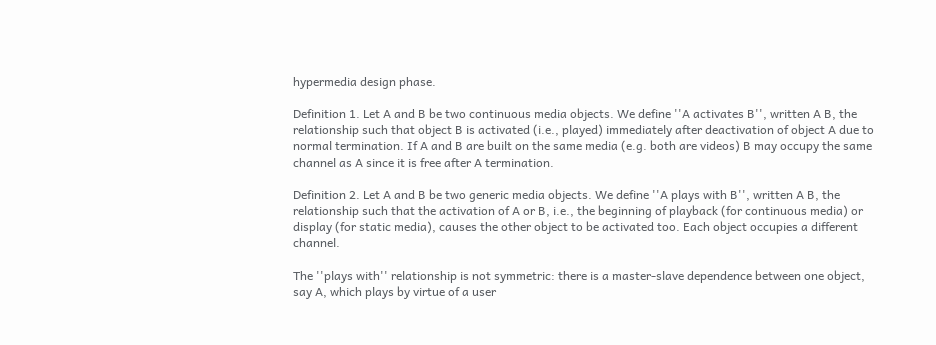hypermedia design phase.

Definition 1. Let A and B be two continuous media objects. We define ''A activates B'', written A B, the relationship such that object B is activated (i.e., played) immediately after deactivation of object A due to normal termination. If A and B are built on the same media (e.g. both are videos) B may occupy the same channel as A since it is free after A termination.

Definition 2. Let A and B be two generic media objects. We define ''A plays with B'', written A B, the relationship such that the activation of A or B, i.e., the beginning of playback (for continuous media) or display (for static media), causes the other object to be activated too. Each object occupies a different channel.

The ''plays with'' relationship is not symmetric: there is a master-slave dependence between one object, say A, which plays by virtue of a user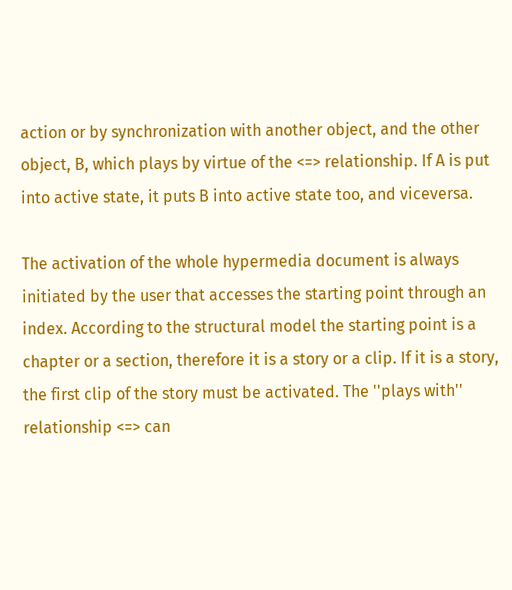action or by synchronization with another object, and the other object, B, which plays by virtue of the <=> relationship. If A is put into active state, it puts B into active state too, and viceversa.

The activation of the whole hypermedia document is always initiated by the user that accesses the starting point through an index. According to the structural model the starting point is a chapter or a section, therefore it is a story or a clip. If it is a story, the first clip of the story must be activated. The ''plays with'' relationship <=> can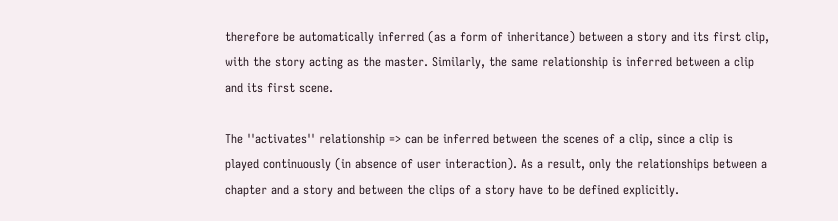therefore be automatically inferred (as a form of inheritance) between a story and its first clip, with the story acting as the master. Similarly, the same relationship is inferred between a clip and its first scene.

The ''activates'' relationship => can be inferred between the scenes of a clip, since a clip is played continuously (in absence of user interaction). As a result, only the relationships between a chapter and a story and between the clips of a story have to be defined explicitly.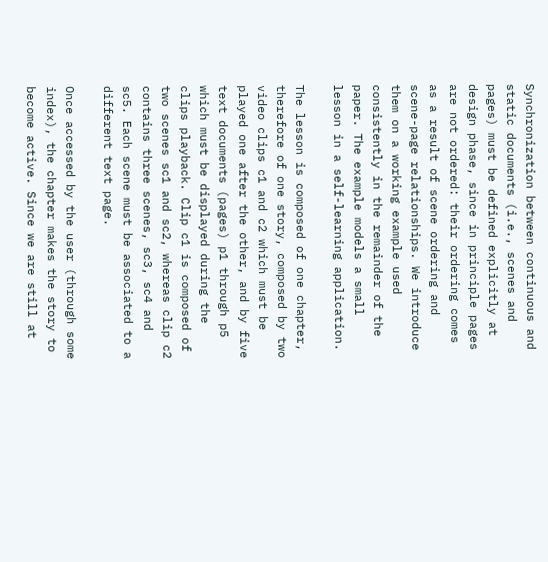Synchronization between continuous and static documents (i.e., scenes and pages) must be defined explicitly at design phase, since in principle pages are not ordered: their ordering comes as a result of scene ordering and scene-page relationships. We introduce them on a working example used consistently in the remainder of the paper. The example models a small lesson in a self-learning application.

The lesson is composed of one chapter, therefore of one story, composed by two video clips c1 and c2 which must be played one after the other, and by five text documents (pages) p1 through p5 which must be displayed during the clips playback. Clip c1 is composed of two scenes sc1 and sc2, whereas clip c2 contains three scenes, sc3, sc4 and sc5. Each scene must be associated to a different text page.

Once accessed by the user (through some index), the chapter makes the story to become active. Since we are still at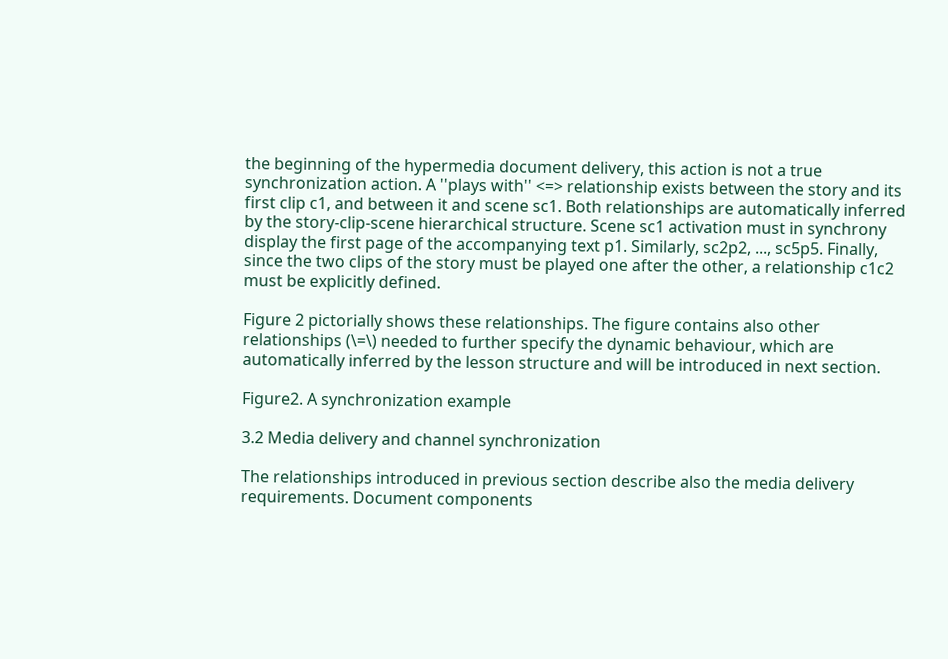the beginning of the hypermedia document delivery, this action is not a true synchronization action. A ''plays with'' <=> relationship exists between the story and its first clip c1, and between it and scene sc1. Both relationships are automatically inferred by the story-clip-scene hierarchical structure. Scene sc1 activation must in synchrony display the first page of the accompanying text p1. Similarly, sc2p2, ..., sc5p5. Finally, since the two clips of the story must be played one after the other, a relationship c1c2 must be explicitly defined.

Figure 2 pictorially shows these relationships. The figure contains also other relationships (\=\) needed to further specify the dynamic behaviour, which are automatically inferred by the lesson structure and will be introduced in next section.

Figure2. A synchronization example

3.2 Media delivery and channel synchronization

The relationships introduced in previous section describe also the media delivery requirements. Document components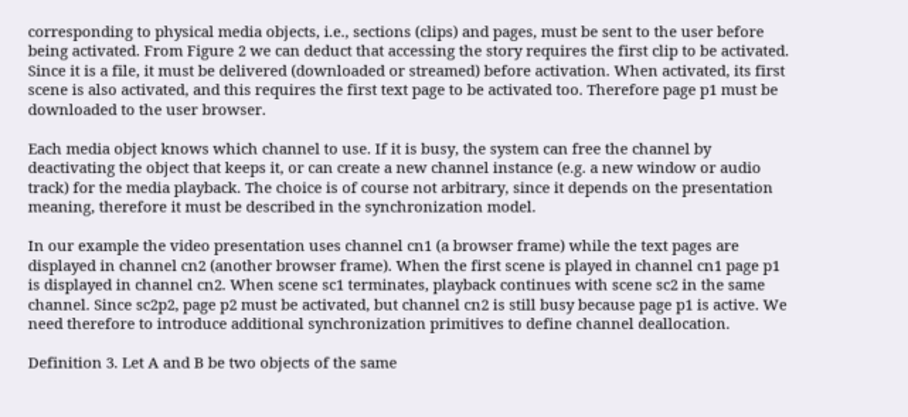corresponding to physical media objects, i.e., sections (clips) and pages, must be sent to the user before being activated. From Figure 2 we can deduct that accessing the story requires the first clip to be activated. Since it is a file, it must be delivered (downloaded or streamed) before activation. When activated, its first scene is also activated, and this requires the first text page to be activated too. Therefore page p1 must be downloaded to the user browser.

Each media object knows which channel to use. If it is busy, the system can free the channel by deactivating the object that keeps it, or can create a new channel instance (e.g. a new window or audio track) for the media playback. The choice is of course not arbitrary, since it depends on the presentation meaning, therefore it must be described in the synchronization model.

In our example the video presentation uses channel cn1 (a browser frame) while the text pages are displayed in channel cn2 (another browser frame). When the first scene is played in channel cn1 page p1 is displayed in channel cn2. When scene sc1 terminates, playback continues with scene sc2 in the same channel. Since sc2p2, page p2 must be activated, but channel cn2 is still busy because page p1 is active. We need therefore to introduce additional synchronization primitives to define channel deallocation.

Definition 3. Let A and B be two objects of the same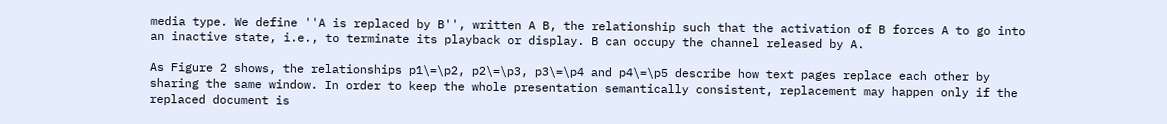media type. We define ''A is replaced by B'', written A B, the relationship such that the activation of B forces A to go into an inactive state, i.e., to terminate its playback or display. B can occupy the channel released by A.

As Figure 2 shows, the relationships p1\=\p2, p2\=\p3, p3\=\p4 and p4\=\p5 describe how text pages replace each other by sharing the same window. In order to keep the whole presentation semantically consistent, replacement may happen only if the replaced document is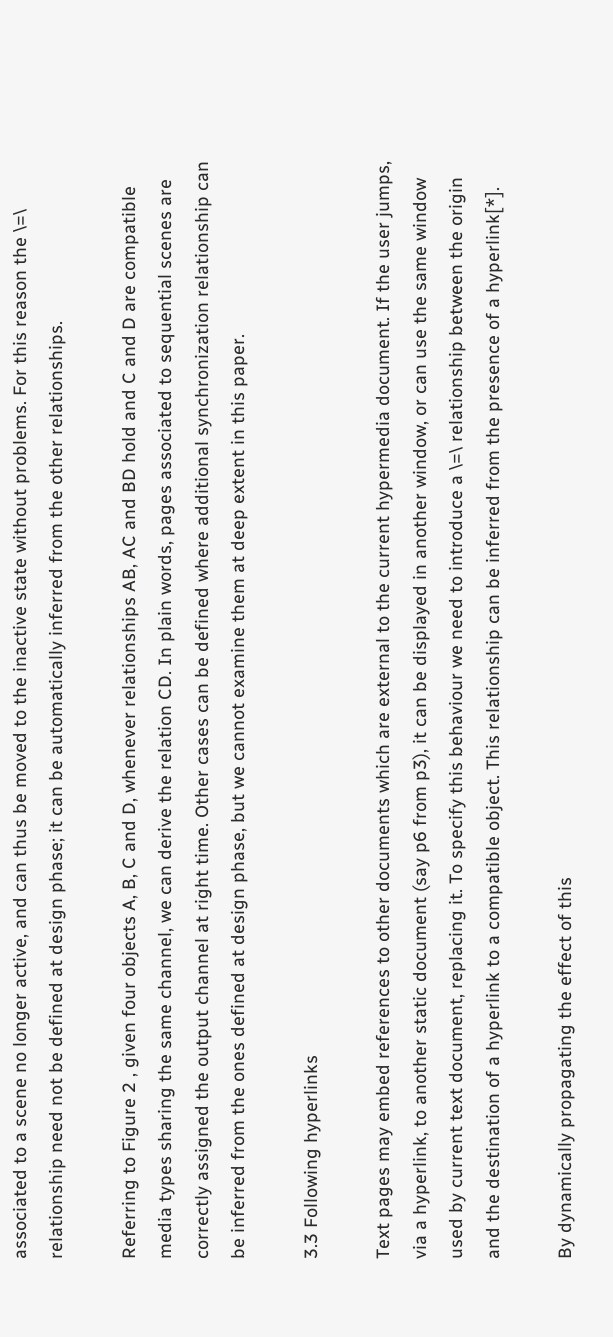associated to a scene no longer active, and can thus be moved to the inactive state without problems. For this reason the \=\ relationship need not be defined at design phase; it can be automatically inferred from the other relationships.

Referring to Figure 2 , given four objects A, B, C and D, whenever relationships AB, AC and BD hold and C and D are compatible media types sharing the same channel, we can derive the relation CD. In plain words, pages associated to sequential scenes are correctly assigned the output channel at right time. Other cases can be defined where additional synchronization relationship can be inferred from the ones defined at design phase, but we cannot examine them at deep extent in this paper.

3.3 Following hyperlinks

Text pages may embed references to other documents which are external to the current hypermedia document. If the user jumps, via a hyperlink, to another static document (say p6 from p3), it can be displayed in another window, or can use the same window used by current text document, replacing it. To specify this behaviour we need to introduce a \=\ relationship between the origin and the destination of a hyperlink to a compatible object. This relationship can be inferred from the presence of a hyperlink[*].

By dynamically propagating the effect of this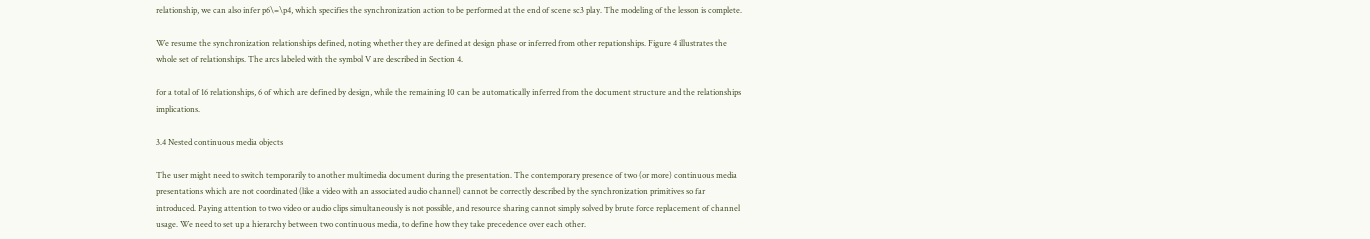relationship, we can also infer p6\=\p4, which specifies the synchronization action to be performed at the end of scene sc3 play. The modeling of the lesson is complete.

We resume the synchronization relationships defined, noting whether they are defined at design phase or inferred from other repationships. Figure 4 illustrates the whole set of relationships. The arcs labeled with the symbol V are described in Section 4.

for a total of 16 relationships, 6 of which are defined by design, while the remaining 10 can be automatically inferred from the document structure and the relationships implications.

3.4 Nested continuous media objects

The user might need to switch temporarily to another multimedia document during the presentation. The contemporary presence of two (or more) continuous media presentations which are not coordinated (like a video with an associated audio channel) cannot be correctly described by the synchronization primitives so far introduced. Paying attention to two video or audio clips simultaneously is not possible, and resource sharing cannot simply solved by brute force replacement of channel usage. We need to set up a hierarchy between two continuous media, to define how they take precedence over each other.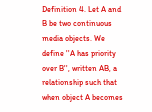Definition 4. Let A and B be two continuous media objects. We define ''A has priority over B'', written AB, a relationship such that when object A becomes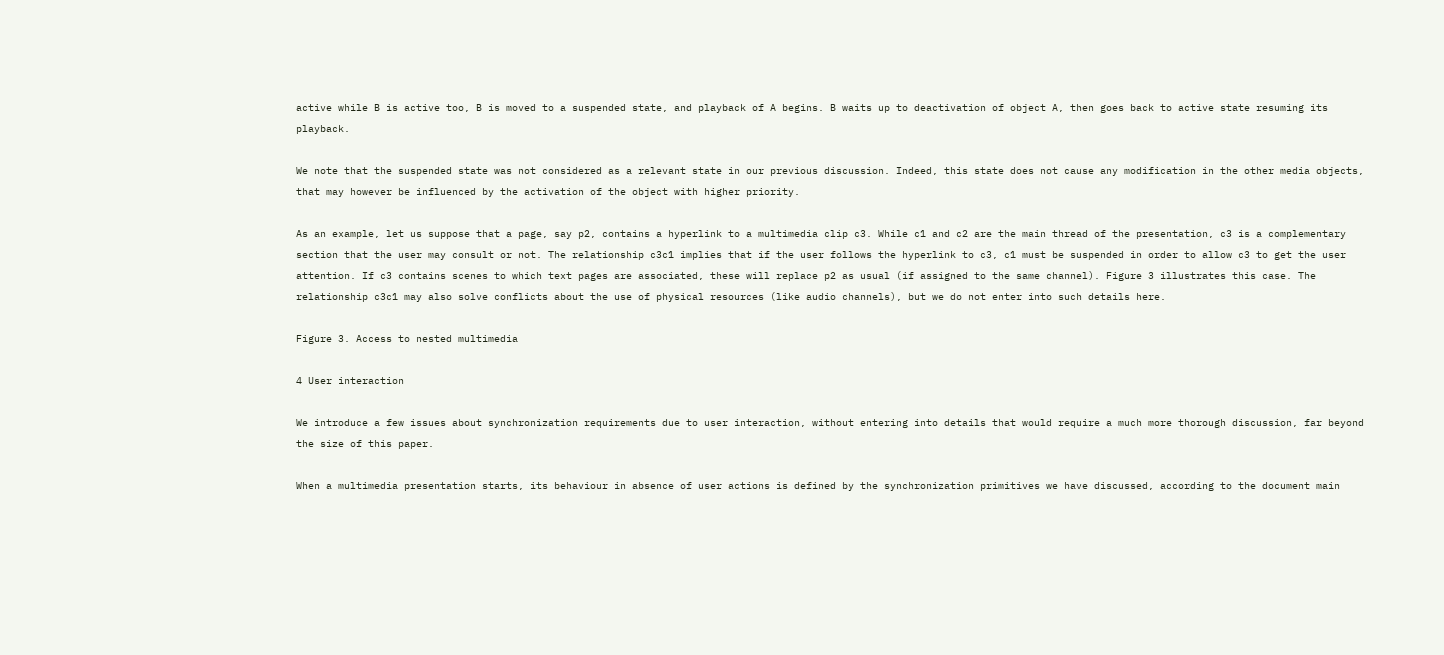active while B is active too, B is moved to a suspended state, and playback of A begins. B waits up to deactivation of object A, then goes back to active state resuming its playback.

We note that the suspended state was not considered as a relevant state in our previous discussion. Indeed, this state does not cause any modification in the other media objects, that may however be influenced by the activation of the object with higher priority.

As an example, let us suppose that a page, say p2, contains a hyperlink to a multimedia clip c3. While c1 and c2 are the main thread of the presentation, c3 is a complementary section that the user may consult or not. The relationship c3c1 implies that if the user follows the hyperlink to c3, c1 must be suspended in order to allow c3 to get the user attention. If c3 contains scenes to which text pages are associated, these will replace p2 as usual (if assigned to the same channel). Figure 3 illustrates this case. The relationship c3c1 may also solve conflicts about the use of physical resources (like audio channels), but we do not enter into such details here.

Figure 3. Access to nested multimedia

4 User interaction

We introduce a few issues about synchronization requirements due to user interaction, without entering into details that would require a much more thorough discussion, far beyond the size of this paper.

When a multimedia presentation starts, its behaviour in absence of user actions is defined by the synchronization primitives we have discussed, according to the document main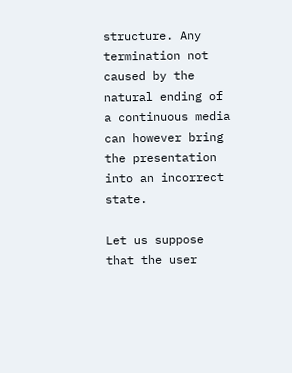structure. Any termination not caused by the natural ending of a continuous media can however bring the presentation into an incorrect state.

Let us suppose that the user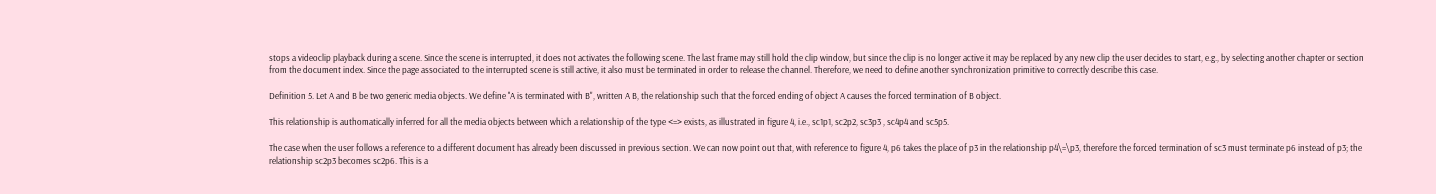stops a videoclip playback during a scene. Since the scene is interrupted, it does not activates the following scene. The last frame may still hold the clip window, but since the clip is no longer active it may be replaced by any new clip the user decides to start, e.g., by selecting another chapter or section from the document index. Since the page associated to the interrupted scene is still active, it also must be terminated in order to release the channel. Therefore, we need to define another synchronization primitive to correctly describe this case.

Definition 5. Let A and B be two generic media objects. We define ''A is terminated with B", written A B, the relationship such that the forced ending of object A causes the forced termination of B object.

This relationship is authomatically inferred for all the media objects between which a relationship of the type <=> exists, as illustrated in figure 4, i.e., sc1p1, sc2p2, sc3p3 , sc4p4 and sc5p5.

The case when the user follows a reference to a different document has already been discussed in previous section. We can now point out that, with reference to figure 4, p6 takes the place of p3 in the relationship p4\=\p3, therefore the forced termination of sc3 must terminate p6 instead of p3; the relationship sc2p3 becomes sc2p6. This is a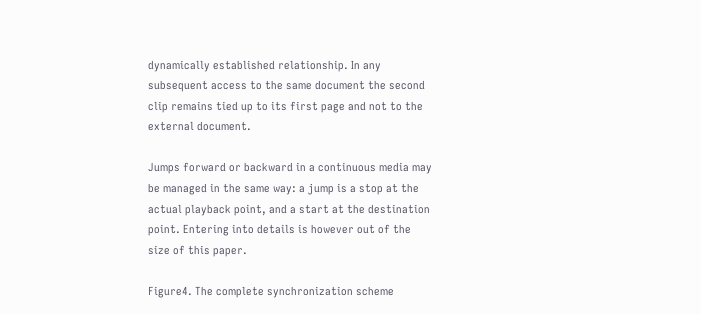dynamically established relationship. In any subsequent access to the same document the second clip remains tied up to its first page and not to the external document.

Jumps forward or backward in a continuous media may be managed in the same way: a jump is a stop at the actual playback point, and a start at the destination point. Entering into details is however out of the size of this paper.

Figure4. The complete synchronization scheme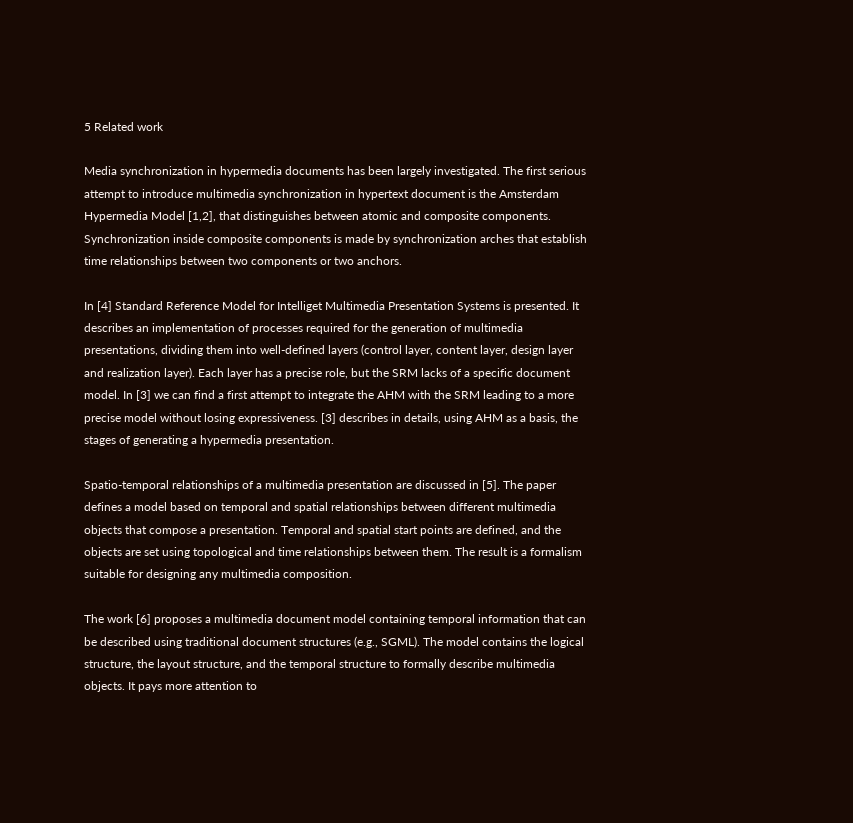5 Related work

Media synchronization in hypermedia documents has been largely investigated. The first serious attempt to introduce multimedia synchronization in hypertext document is the Amsterdam Hypermedia Model [1,2], that distinguishes between atomic and composite components. Synchronization inside composite components is made by synchronization arches that establish time relationships between two components or two anchors.

In [4] Standard Reference Model for Intelliget Multimedia Presentation Systems is presented. It describes an implementation of processes required for the generation of multimedia presentations, dividing them into well-defined layers (control layer, content layer, design layer and realization layer). Each layer has a precise role, but the SRM lacks of a specific document model. In [3] we can find a first attempt to integrate the AHM with the SRM leading to a more precise model without losing expressiveness. [3] describes in details, using AHM as a basis, the stages of generating a hypermedia presentation.

Spatio-temporal relationships of a multimedia presentation are discussed in [5]. The paper defines a model based on temporal and spatial relationships between different multimedia objects that compose a presentation. Temporal and spatial start points are defined, and the objects are set using topological and time relationships between them. The result is a formalism suitable for designing any multimedia composition.

The work [6] proposes a multimedia document model containing temporal information that can be described using traditional document structures (e.g., SGML). The model contains the logical structure, the layout structure, and the temporal structure to formally describe multimedia objects. It pays more attention to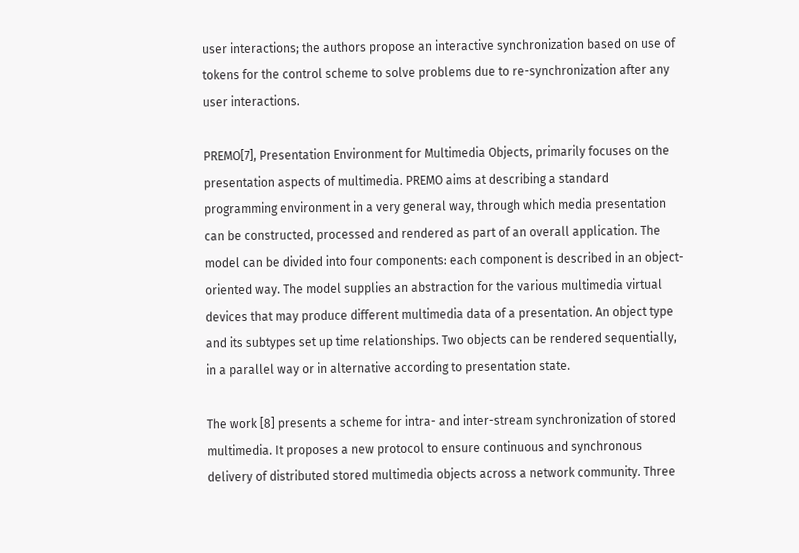user interactions; the authors propose an interactive synchronization based on use of tokens for the control scheme to solve problems due to re-synchronization after any user interactions.

PREMO[7], Presentation Environment for Multimedia Objects, primarily focuses on the presentation aspects of multimedia. PREMO aims at describing a standard programming environment in a very general way, through which media presentation can be constructed, processed and rendered as part of an overall application. The model can be divided into four components: each component is described in an object-oriented way. The model supplies an abstraction for the various multimedia virtual devices that may produce different multimedia data of a presentation. An object type and its subtypes set up time relationships. Two objects can be rendered sequentially, in a parallel way or in alternative according to presentation state.

The work [8] presents a scheme for intra- and inter-stream synchronization of stored multimedia. It proposes a new protocol to ensure continuous and synchronous delivery of distributed stored multimedia objects across a network community. Three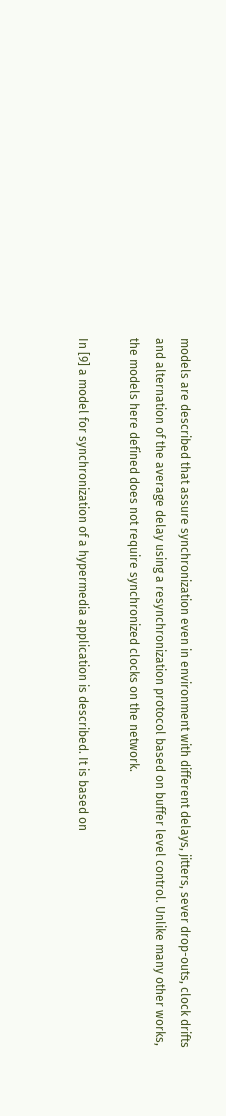models are described that assure synchronization even in environment with different delays, jitters, sever drop-outs, clock drifts and alternation of the average delay using a resynchronization protocol based on buffer level control. Unlike many other works, the models here defined does not require synchronized clocks on the network.

In [9] a model for synchronization of a hypermedia application is described. It is based on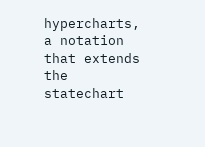hypercharts, a notation that extends the statechart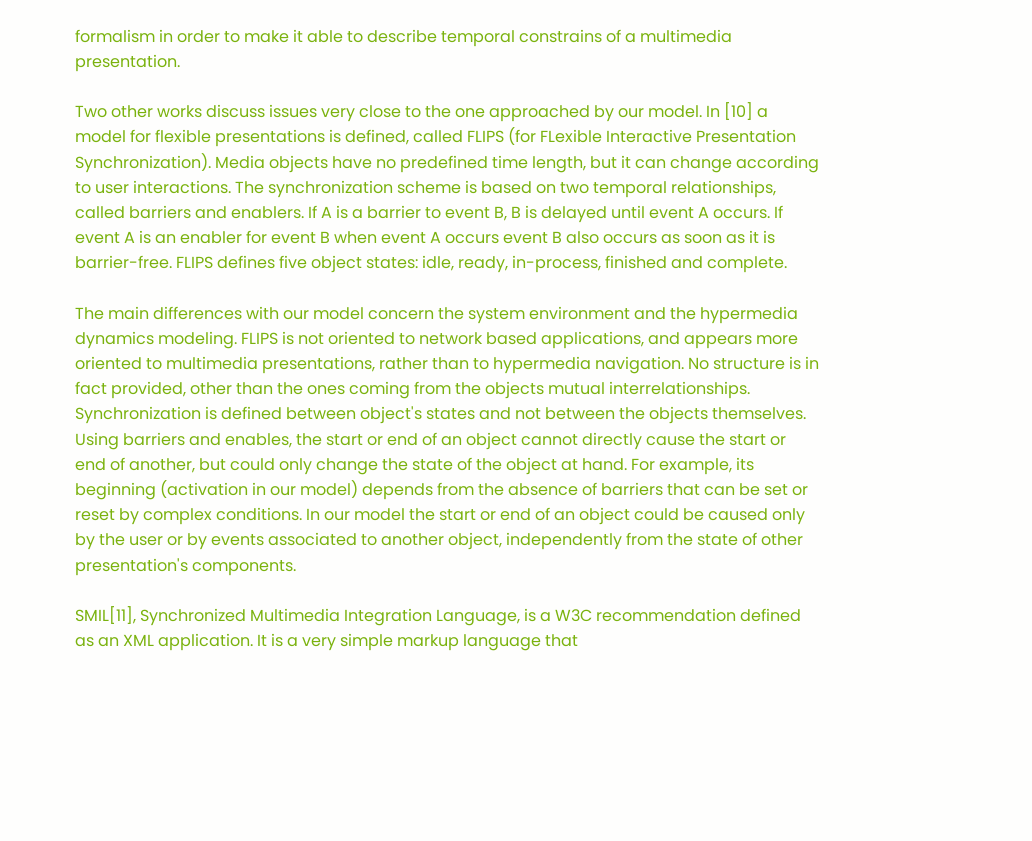formalism in order to make it able to describe temporal constrains of a multimedia presentation.

Two other works discuss issues very close to the one approached by our model. In [10] a model for flexible presentations is defined, called FLIPS (for FLexible Interactive Presentation Synchronization). Media objects have no predefined time length, but it can change according to user interactions. The synchronization scheme is based on two temporal relationships, called barriers and enablers. If A is a barrier to event B, B is delayed until event A occurs. If event A is an enabler for event B when event A occurs event B also occurs as soon as it is barrier-free. FLIPS defines five object states: idle, ready, in-process, finished and complete.

The main differences with our model concern the system environment and the hypermedia dynamics modeling. FLIPS is not oriented to network based applications, and appears more oriented to multimedia presentations, rather than to hypermedia navigation. No structure is in fact provided, other than the ones coming from the objects mutual interrelationships. Synchronization is defined between object's states and not between the objects themselves. Using barriers and enables, the start or end of an object cannot directly cause the start or end of another, but could only change the state of the object at hand. For example, its beginning (activation in our model) depends from the absence of barriers that can be set or reset by complex conditions. In our model the start or end of an object could be caused only by the user or by events associated to another object, independently from the state of other presentation's components.

SMIL[11], Synchronized Multimedia Integration Language, is a W3C recommendation defined as an XML application. It is a very simple markup language that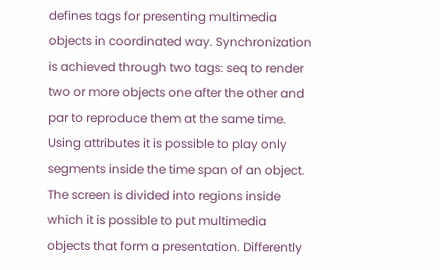defines tags for presenting multimedia objects in coordinated way. Synchronization is achieved through two tags: seq to render two or more objects one after the other and par to reproduce them at the same time. Using attributes it is possible to play only segments inside the time span of an object. The screen is divided into regions inside which it is possible to put multimedia objects that form a presentation. Differently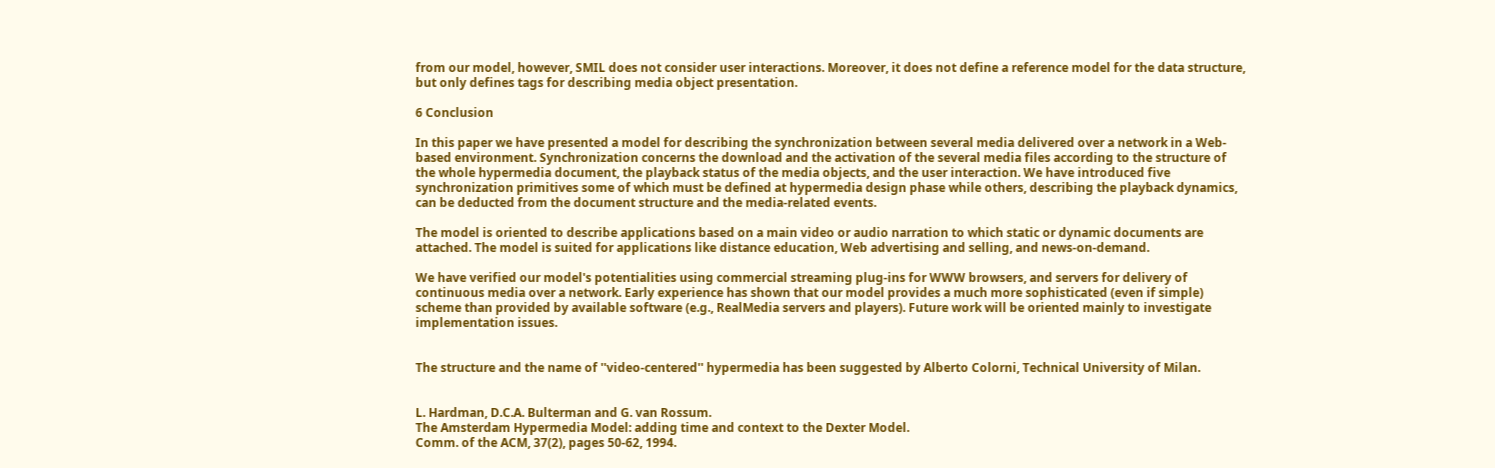from our model, however, SMIL does not consider user interactions. Moreover, it does not define a reference model for the data structure, but only defines tags for describing media object presentation.

6 Conclusion

In this paper we have presented a model for describing the synchronization between several media delivered over a network in a Web-based environment. Synchronization concerns the download and the activation of the several media files according to the structure of the whole hypermedia document, the playback status of the media objects, and the user interaction. We have introduced five synchronization primitives some of which must be defined at hypermedia design phase while others, describing the playback dynamics, can be deducted from the document structure and the media-related events.

The model is oriented to describe applications based on a main video or audio narration to which static or dynamic documents are attached. The model is suited for applications like distance education, Web advertising and selling, and news-on-demand.

We have verified our model's potentialities using commercial streaming plug-ins for WWW browsers, and servers for delivery of continuous media over a network. Early experience has shown that our model provides a much more sophisticated (even if simple) scheme than provided by available software (e.g., RealMedia servers and players). Future work will be oriented mainly to investigate implementation issues.


The structure and the name of ''video-centered'' hypermedia has been suggested by Alberto Colorni, Technical University of Milan.


L. Hardman, D.C.A. Bulterman and G. van Rossum.
The Amsterdam Hypermedia Model: adding time and context to the Dexter Model.
Comm. of the ACM, 37(2), pages 50-62, 1994.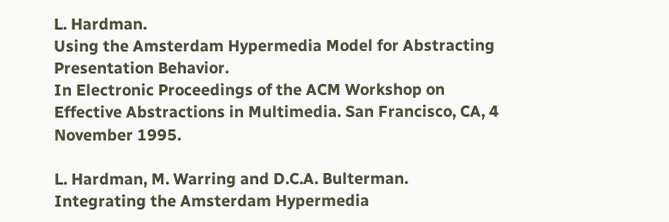L. Hardman.
Using the Amsterdam Hypermedia Model for Abstracting Presentation Behavior.
In Electronic Proceedings of the ACM Workshop on Effective Abstractions in Multimedia. San Francisco, CA, 4 November 1995.

L. Hardman, M. Warring and D.C.A. Bulterman.
Integrating the Amsterdam Hypermedia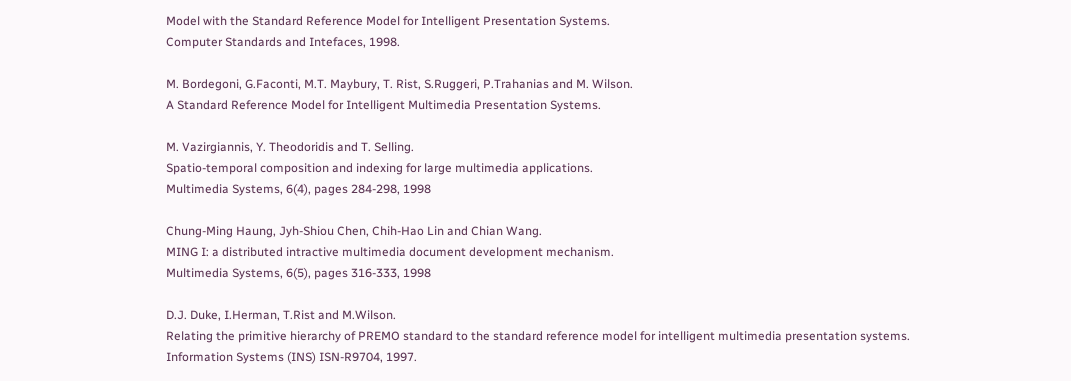Model with the Standard Reference Model for Intelligent Presentation Systems.
Computer Standards and Intefaces, 1998.

M. Bordegoni, G.Faconti, M.T. Maybury, T. Rist, S.Ruggeri, P.Trahanias and M. Wilson.
A Standard Reference Model for Intelligent Multimedia Presentation Systems.

M. Vazirgiannis, Y. Theodoridis and T. Selling.
Spatio-temporal composition and indexing for large multimedia applications.
Multimedia Systems, 6(4), pages 284-298, 1998

Chung-Ming Haung, Jyh-Shiou Chen, Chih-Hao Lin and Chian Wang.
MING I: a distributed intractive multimedia document development mechanism.
Multimedia Systems, 6(5), pages 316-333, 1998

D.J. Duke, I.Herman, T.Rist and M.Wilson.
Relating the primitive hierarchy of PREMO standard to the standard reference model for intelligent multimedia presentation systems.
Information Systems (INS) ISN-R9704, 1997.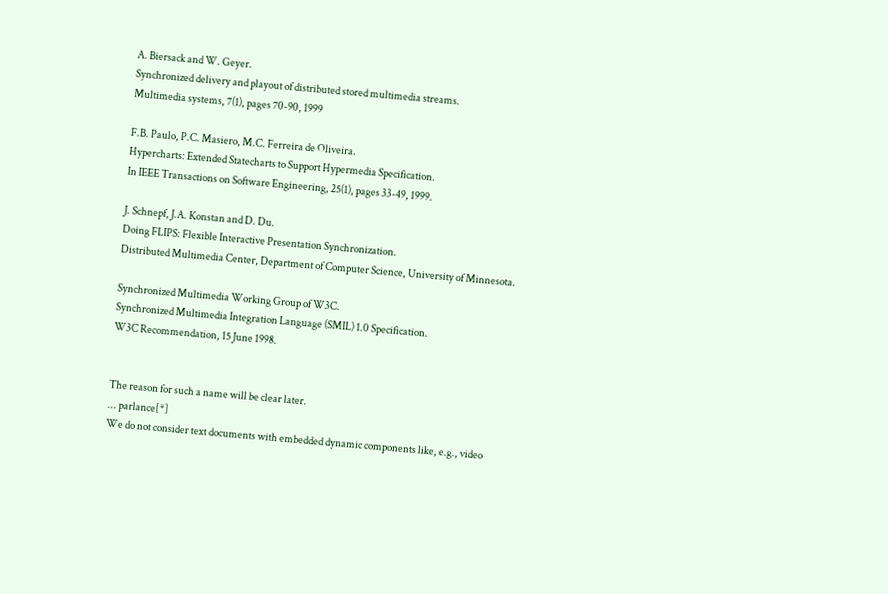A. Biersack and W. Geyer.
Synchronized delivery and playout of distributed stored multimedia streams.
Multimedia systems, 7(1), pages 70-90, 1999

F.B. Paulo, P.C. Masiero, M.C. Ferreira de Oliveira.
Hypercharts: Extended Statecharts to Support Hypermedia Specification.
In IEEE Transactions on Software Engineering, 25(1), pages 33-49, 1999.

J. Schnepf, J.A. Konstan and D. Du.
Doing FLIPS: Flexible Interactive Presentation Synchronization.
Distributed Multimedia Center, Department of Computer Science, University of Minnesota.

Synchronized Multimedia Working Group of W3C.
Synchronized Multimedia Integration Language (SMIL) 1.0 Specification.
W3C Recommendation, 15 June 1998.


The reason for such a name will be clear later.
... parlance[*]
We do not consider text documents with embedded dynamic components like, e.g., video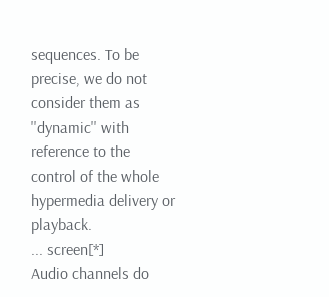sequences. To be precise, we do not consider them as ''dynamic'' with reference to the control of the whole hypermedia delivery or playback.
... screen[*]
Audio channels do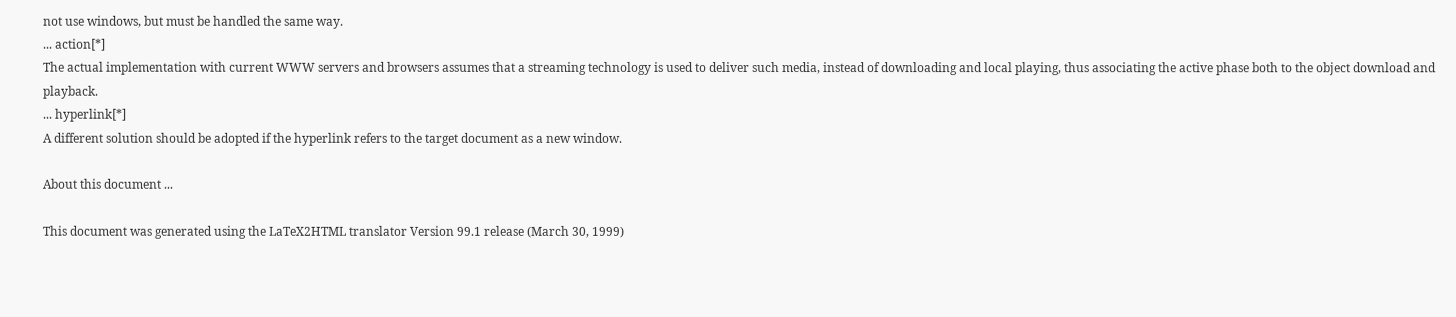not use windows, but must be handled the same way.
... action[*]
The actual implementation with current WWW servers and browsers assumes that a streaming technology is used to deliver such media, instead of downloading and local playing, thus associating the active phase both to the object download and playback.
... hyperlink[*]
A different solution should be adopted if the hyperlink refers to the target document as a new window.

About this document ...

This document was generated using the LaTeX2HTML translator Version 99.1 release (March 30, 1999)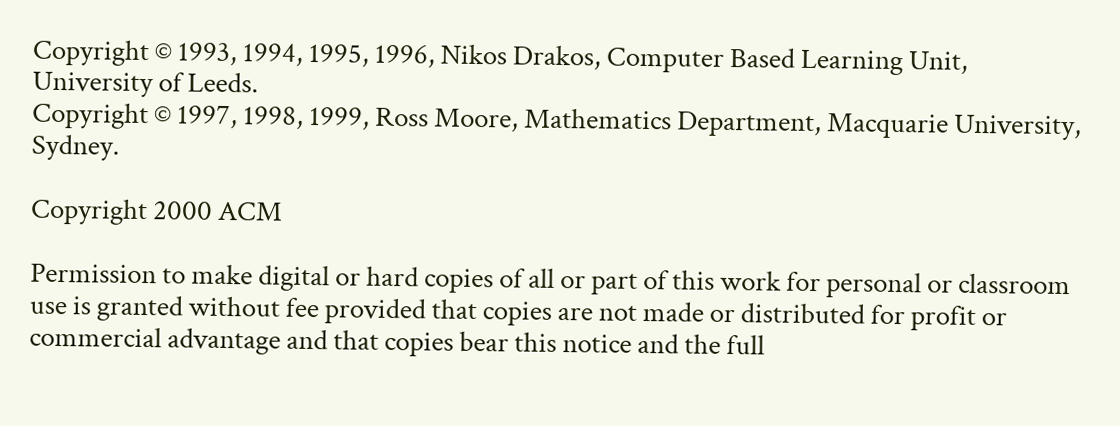Copyright © 1993, 1994, 1995, 1996, Nikos Drakos, Computer Based Learning Unit, University of Leeds.
Copyright © 1997, 1998, 1999, Ross Moore, Mathematics Department, Macquarie University, Sydney.

Copyright 2000 ACM

Permission to make digital or hard copies of all or part of this work for personal or classroom use is granted without fee provided that copies are not made or distributed for profit or commercial advantage and that copies bear this notice and the full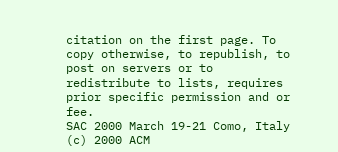citation on the first page. To copy otherwise, to republish, to post on servers or to redistribute to lists, requires prior specific permission and or fee.
SAC 2000 March 19-21 Como, Italy
(c) 2000 ACM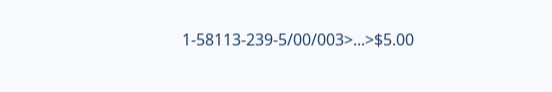1-58113-239-5/00/003>...>$5.00